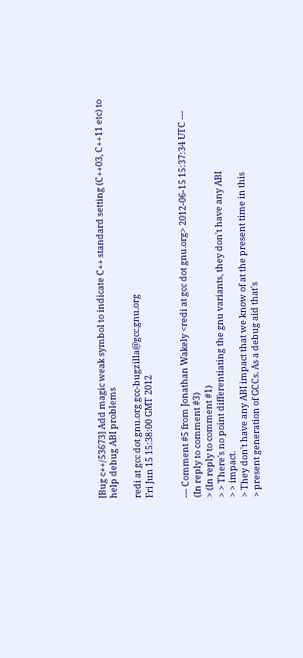[Bug c++/53673] Add magic weak symbol to indicate C++ standard setting (C++03, C++11 etc) to help debug ABI problems

redi at gcc dot gnu.org gcc-bugzilla@gcc.gnu.org
Fri Jun 15 15:38:00 GMT 2012


--- Comment #5 from Jonathan Wakely <redi at gcc dot gnu.org> 2012-06-15 15:37:34 UTC ---
(In reply to comment #3)
> (In reply to comment #1)
> > There's no point differentiating the gnu variants, they don't have any ABI
> > impact.
> They don't have any ABI impact that we know of at the present time in this
> present generation of GCCs. As a debug aid that's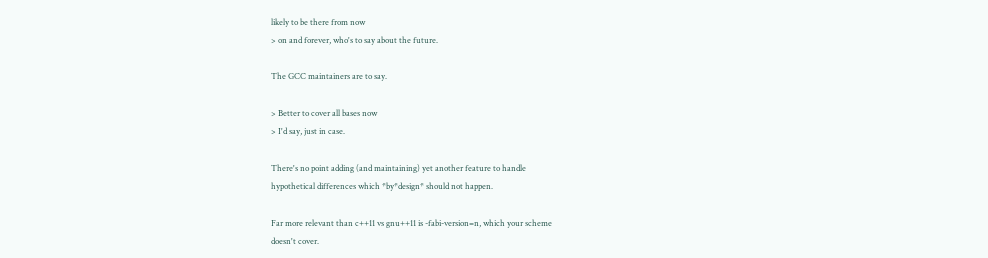likely to be there from now
> on and forever, who's to say about the future.

The GCC maintainers are to say.

> Better to cover all bases now
> I'd say, just in case.

There's no point adding (and maintaining) yet another feature to handle
hypothetical differences which *by*design* should not happen.

Far more relevant than c++11 vs gnu++11 is -fabi-version=n, which your scheme
doesn't cover.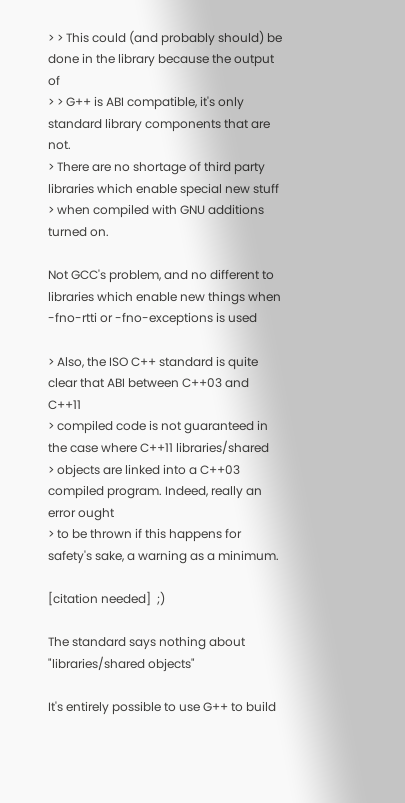> > This could (and probably should) be done in the library because the output of
> > G++ is ABI compatible, it's only standard library components that are not.
> There are no shortage of third party libraries which enable special new stuff
> when compiled with GNU additions turned on.

Not GCC's problem, and no different to libraries which enable new things when
-fno-rtti or -fno-exceptions is used

> Also, the ISO C++ standard is quite clear that ABI between C++03 and C++11
> compiled code is not guaranteed in the case where C++11 libraries/shared
> objects are linked into a C++03 compiled program. Indeed, really an error ought
> to be thrown if this happens for safety's sake, a warning as a minimum.

[citation needed]  ;)

The standard says nothing about "libraries/shared objects"

It's entirely possible to use G++ to build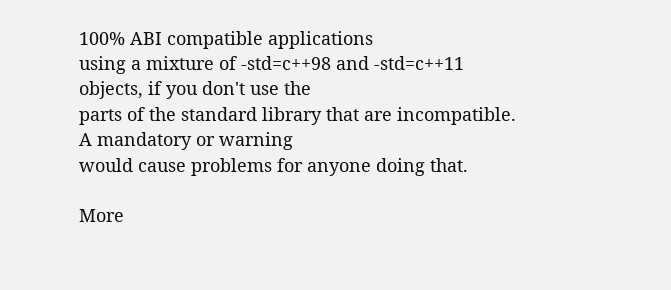100% ABI compatible applications
using a mixture of -std=c++98 and -std=c++11 objects, if you don't use the
parts of the standard library that are incompatible.  A mandatory or warning
would cause problems for anyone doing that.

More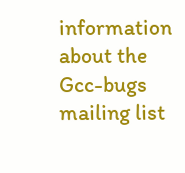information about the Gcc-bugs mailing list